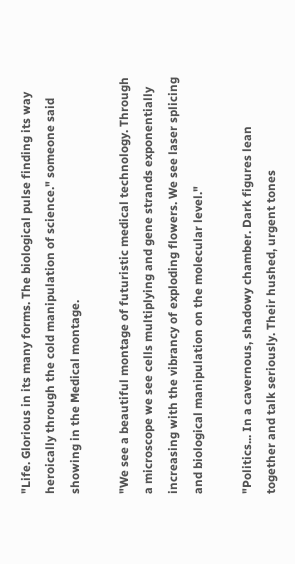"Life. Glorious in its many forms. The biological pulse finding its way heroically through the cold manipulation of science." someone said showing in the Medical montage.

"We see a beautiful montage of futuristic medical technology. Through a microscope we see cells multiplying and gene strands exponentially increasing with the vibrancy of exploding flowers. We see laser splicing and biological manipulation on the molecular level."

"Politics... In a cavernous, shadowy chamber. Dark figures lean together and talk seriously. Their hushed, urgent tones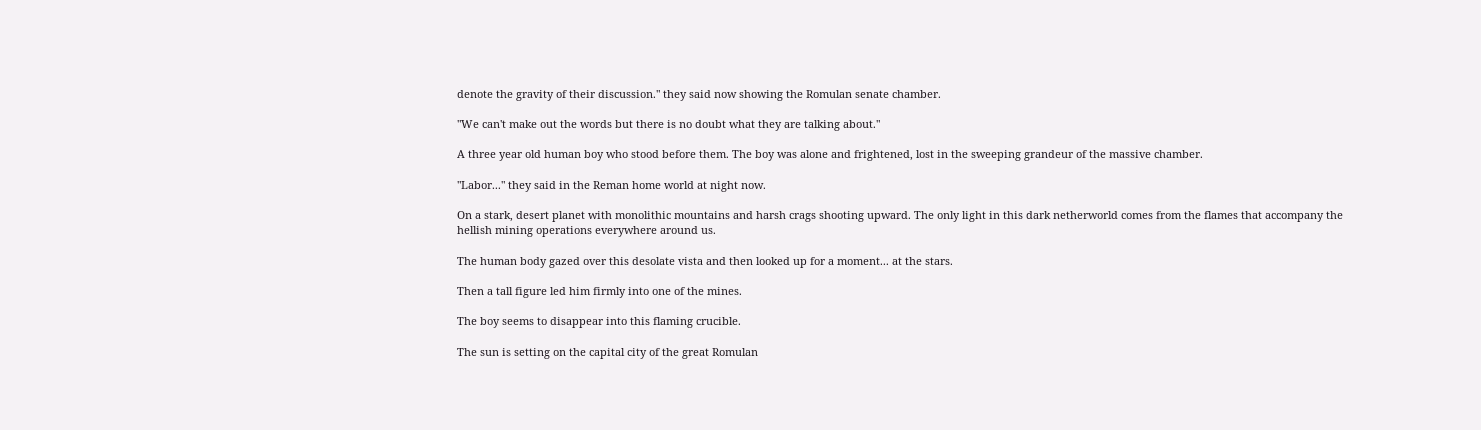denote the gravity of their discussion." they said now showing the Romulan senate chamber.

"We can't make out the words but there is no doubt what they are talking about."

A three year old human boy who stood before them. The boy was alone and frightened, lost in the sweeping grandeur of the massive chamber.

"Labor..." they said in the Reman home world at night now.

On a stark, desert planet with monolithic mountains and harsh crags shooting upward. The only light in this dark netherworld comes from the flames that accompany the hellish mining operations everywhere around us.

The human body gazed over this desolate vista and then looked up for a moment... at the stars.

Then a tall figure led him firmly into one of the mines.

The boy seems to disappear into this flaming crucible.

The sun is setting on the capital city of the great Romulan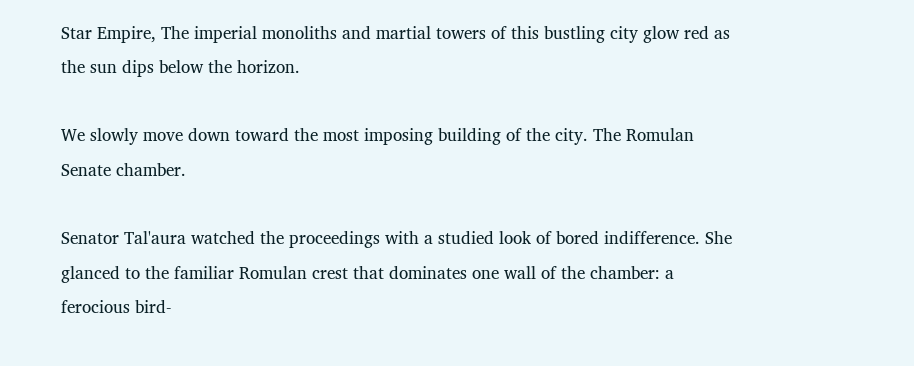Star Empire, The imperial monoliths and martial towers of this bustling city glow red as the sun dips below the horizon.

We slowly move down toward the most imposing building of the city. The Romulan Senate chamber.

Senator Tal'aura watched the proceedings with a studied look of bored indifference. She glanced to the familiar Romulan crest that dominates one wall of the chamber: a ferocious bird-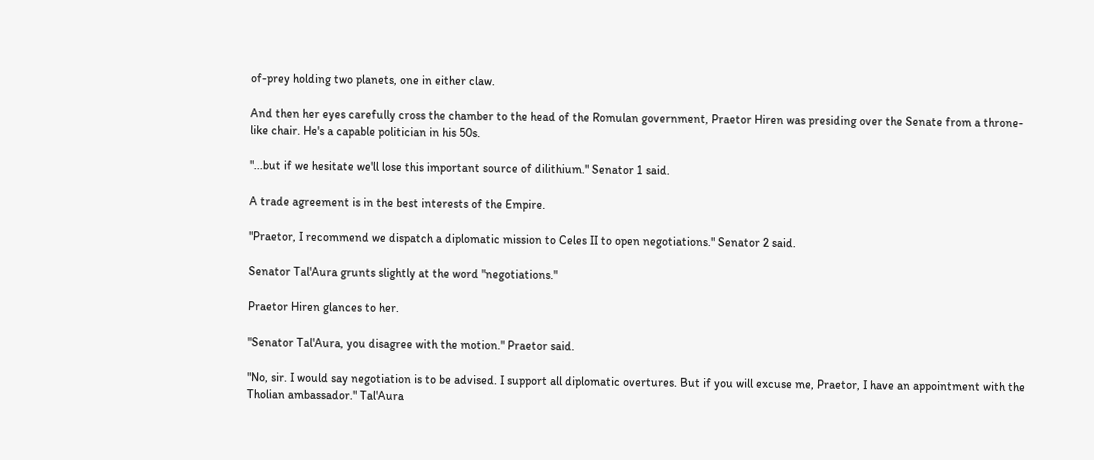of-prey holding two planets, one in either claw.

And then her eyes carefully cross the chamber to the head of the Romulan government, Praetor Hiren was presiding over the Senate from a throne-like chair. He's a capable politician in his 50s.

"...but if we hesitate we'll lose this important source of dilithium." Senator 1 said.

A trade agreement is in the best interests of the Empire.

"Praetor, I recommend we dispatch a diplomatic mission to Celes II to open negotiations." Senator 2 said.

Senator Tal'Aura grunts slightly at the word "negotiations."

Praetor Hiren glances to her.

"Senator Tal'Aura, you disagree with the motion." Praetor said.

"No, sir. I would say negotiation is to be advised. I support all diplomatic overtures. But if you will excuse me, Praetor, I have an appointment with the Tholian ambassador." Tal'Aura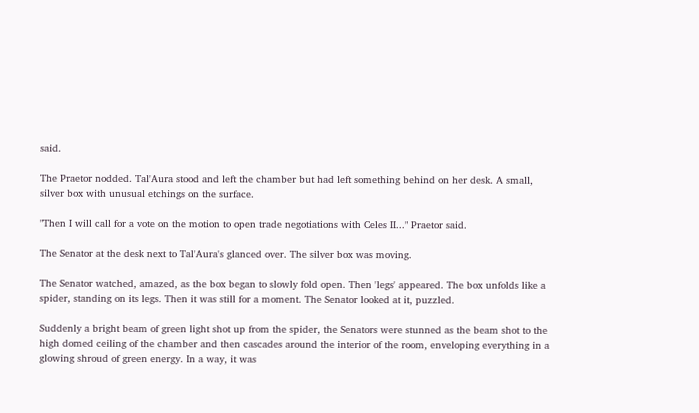said.

The Praetor nodded. Tal'Aura stood and left the chamber but had left something behind on her desk. A small, silver box with unusual etchings on the surface.

"Then I will call for a vote on the motion to open trade negotiations with Celes II..." Praetor said.

The Senator at the desk next to Tal'Aura's glanced over. The silver box was moving.

The Senator watched, amazed, as the box began to slowly fold open. Then 'legs' appeared. The box unfolds like a spider, standing on its legs. Then it was still for a moment. The Senator looked at it, puzzled.

Suddenly a bright beam of green light shot up from the spider, the Senators were stunned as the beam shot to the high domed ceiling of the chamber and then cascades around the interior of the room, enveloping everything in a glowing shroud of green energy. In a way, it was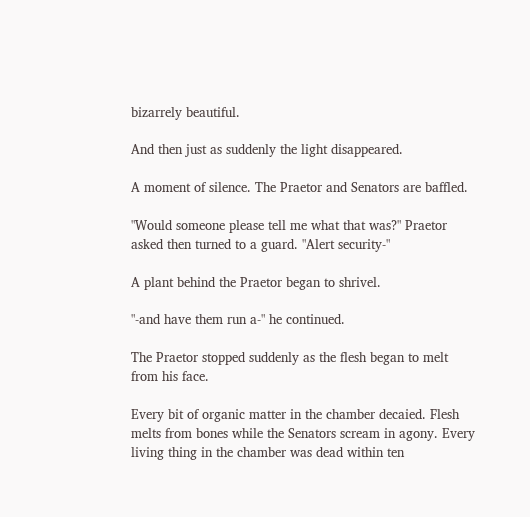bizarrely beautiful.

And then just as suddenly the light disappeared.

A moment of silence. The Praetor and Senators are baffled.

"Would someone please tell me what that was?" Praetor asked then turned to a guard. "Alert security-"

A plant behind the Praetor began to shrivel.

"-and have them run a-" he continued.

The Praetor stopped suddenly as the flesh began to melt from his face.

Every bit of organic matter in the chamber decaied. Flesh melts from bones while the Senators scream in agony. Every living thing in the chamber was dead within ten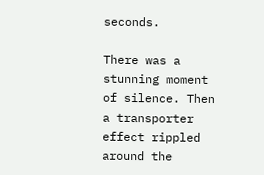seconds.

There was a stunning moment of silence. Then a transporter effect rippled around the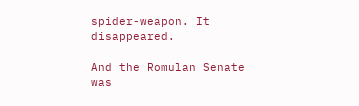spider-weapon. It disappeared.

And the Romulan Senate was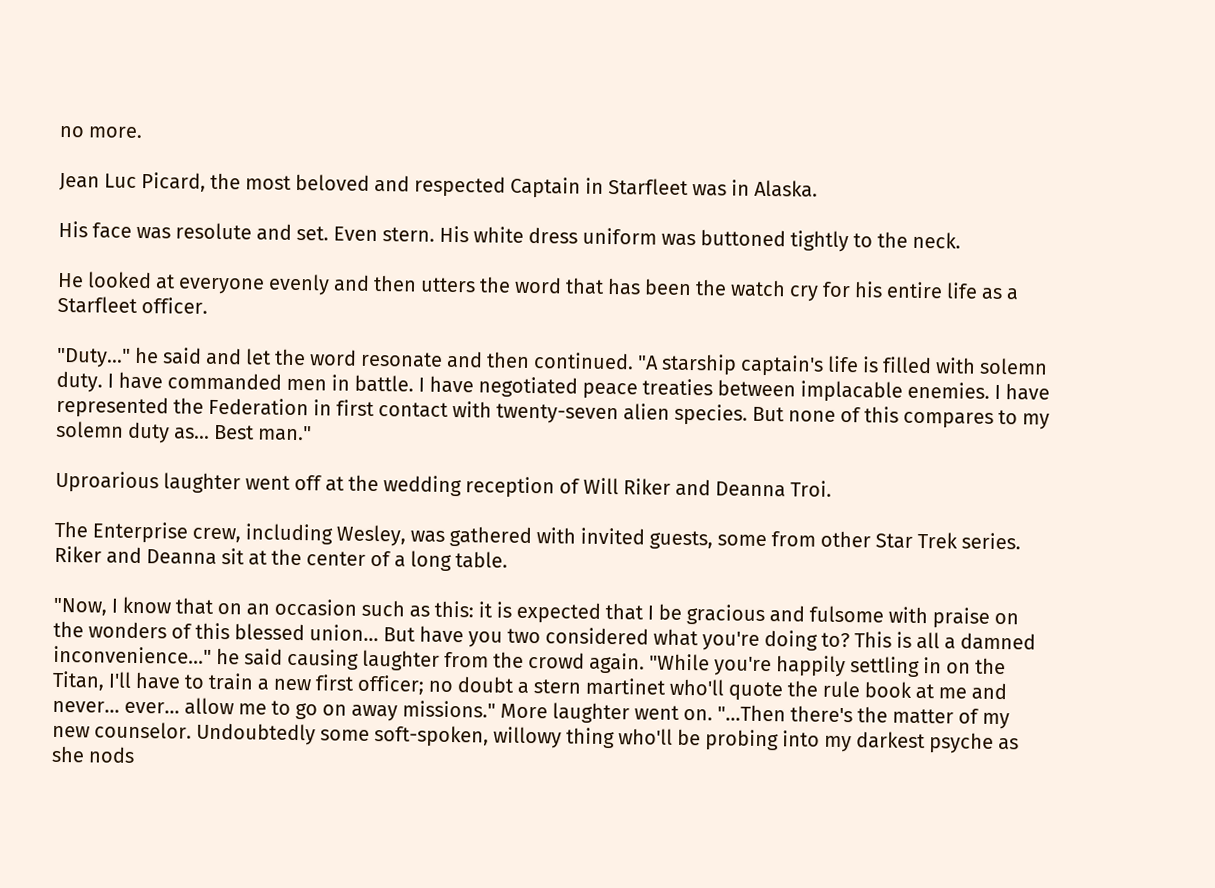no more.

Jean Luc Picard, the most beloved and respected Captain in Starfleet was in Alaska.

His face was resolute and set. Even stern. His white dress uniform was buttoned tightly to the neck.

He looked at everyone evenly and then utters the word that has been the watch cry for his entire life as a Starfleet officer.

"Duty..." he said and let the word resonate and then continued. "A starship captain's life is filled with solemn duty. I have commanded men in battle. I have negotiated peace treaties between implacable enemies. I have represented the Federation in first contact with twenty-seven alien species. But none of this compares to my solemn duty as... Best man."

Uproarious laughter went off at the wedding reception of Will Riker and Deanna Troi.

The Enterprise crew, including Wesley, was gathered with invited guests, some from other Star Trek series. Riker and Deanna sit at the center of a long table.

"Now, I know that on an occasion such as this: it is expected that I be gracious and fulsome with praise on the wonders of this blessed union... But have you two considered what you're doing to? This is all a damned inconvenience..." he said causing laughter from the crowd again. "While you're happily settling in on the Titan, I'll have to train a new first officer; no doubt a stern martinet who'll quote the rule book at me and never... ever... allow me to go on away missions." More laughter went on. "...Then there's the matter of my new counselor. Undoubtedly some soft-spoken, willowy thing who'll be probing into my darkest psyche as she nods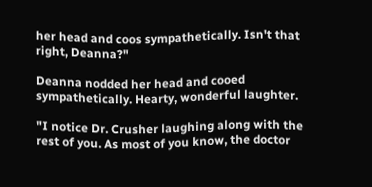her head and coos sympathetically. Isn't that right, Deanna?"

Deanna nodded her head and cooed sympathetically. Hearty, wonderful laughter.

"I notice Dr. Crusher laughing along with the rest of you. As most of you know, the doctor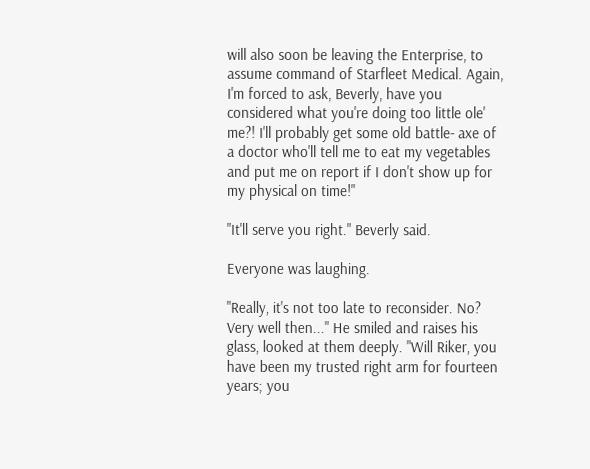will also soon be leaving the Enterprise, to assume command of Starfleet Medical. Again, I'm forced to ask, Beverly, have you considered what you're doing too little ole' me?! I'll probably get some old battle- axe of a doctor who'll tell me to eat my vegetables and put me on report if I don't show up for my physical on time!"

"It'll serve you right." Beverly said.

Everyone was laughing.

"Really, it's not too late to reconsider. No? Very well then..." He smiled and raises his glass, looked at them deeply. "Will Riker, you have been my trusted right arm for fourteen years; you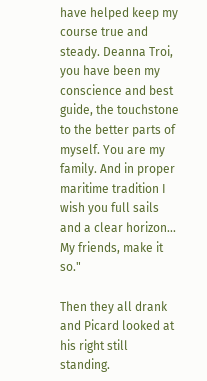have helped keep my course true and steady. Deanna Troi, you have been my conscience and best guide, the touchstone to the better parts of myself. You are my family. And in proper maritime tradition I wish you full sails and a clear horizon... My friends, make it so."

Then they all drank and Picard looked at his right still standing.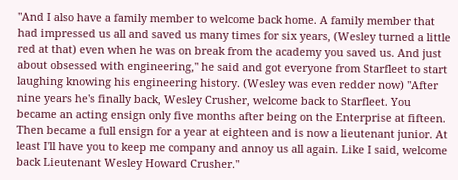"And I also have a family member to welcome back home. A family member that had impressed us all and saved us many times for six years, (Wesley turned a little red at that) even when he was on break from the academy you saved us. And just about obsessed with engineering," he said and got everyone from Starfleet to start laughing knowing his engineering history. (Wesley was even redder now) "After nine years he's finally back, Wesley Crusher, welcome back to Starfleet. You became an acting ensign only five months after being on the Enterprise at fifteen. Then became a full ensign for a year at eighteen and is now a lieutenant junior. At least I'll have you to keep me company and annoy us all again. Like I said, welcome back Lieutenant Wesley Howard Crusher."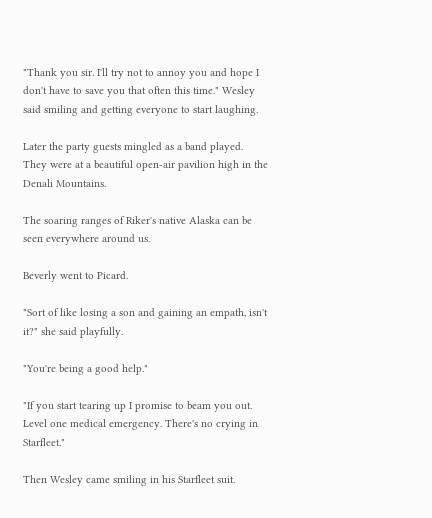"Thank you sir. I'll try not to annoy you and hope I don't have to save you that often this time." Wesley said smiling and getting everyone to start laughing.

Later the party guests mingled as a band played. They were at a beautiful open-air pavilion high in the Denali Mountains.

The soaring ranges of Riker's native Alaska can be seen everywhere around us.

Beverly went to Picard.

"Sort of like losing a son and gaining an empath, isn't it?" she said playfully.

"You're being a good help."

"If you start tearing up I promise to beam you out. Level one medical emergency. There's no crying in Starfleet."

Then Wesley came smiling in his Starfleet suit.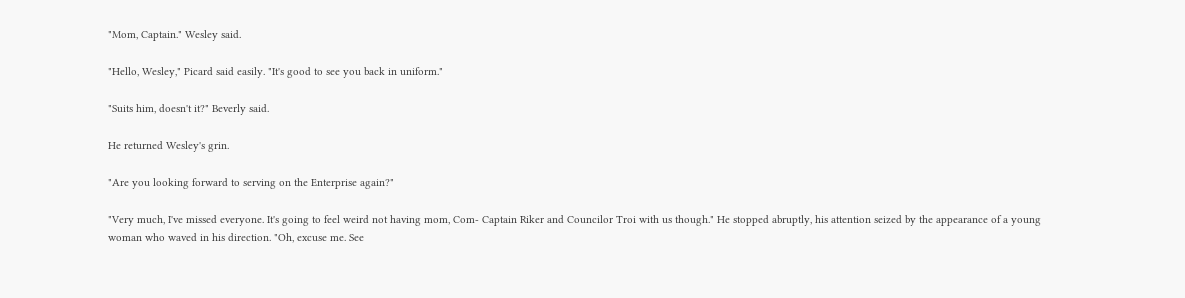"Mom, Captain." Wesley said.

"Hello, Wesley," Picard said easily. "It's good to see you back in uniform."

"Suits him, doesn't it?" Beverly said.

He returned Wesley's grin.

"Are you looking forward to serving on the Enterprise again?"

"Very much, I've missed everyone. It's going to feel weird not having mom, Com- Captain Riker and Councilor Troi with us though." He stopped abruptly, his attention seized by the appearance of a young woman who waved in his direction. "Oh, excuse me. See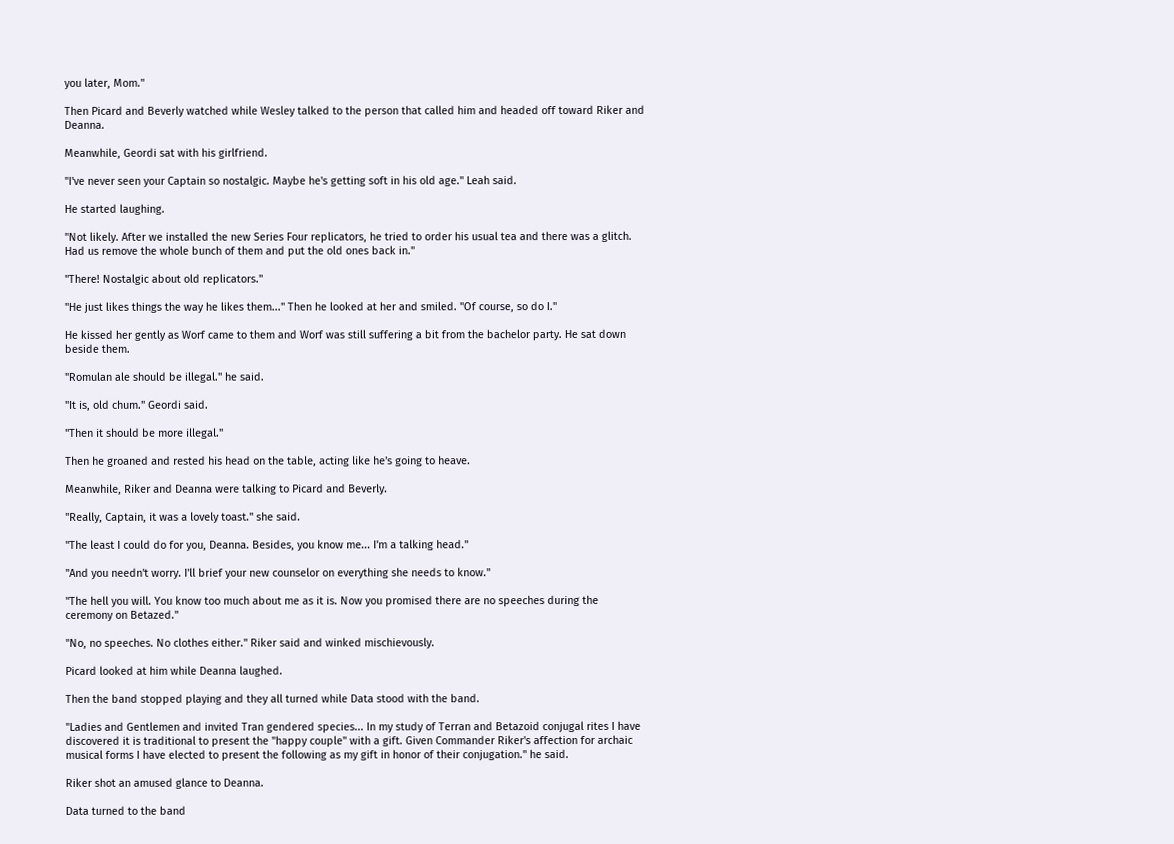you later, Mom."

Then Picard and Beverly watched while Wesley talked to the person that called him and headed off toward Riker and Deanna.

Meanwhile, Geordi sat with his girlfriend.

"I've never seen your Captain so nostalgic. Maybe he's getting soft in his old age." Leah said.

He started laughing.

"Not likely. After we installed the new Series Four replicators, he tried to order his usual tea and there was a glitch. Had us remove the whole bunch of them and put the old ones back in."

"There! Nostalgic about old replicators."

"He just likes things the way he likes them..." Then he looked at her and smiled. "Of course, so do I."

He kissed her gently as Worf came to them and Worf was still suffering a bit from the bachelor party. He sat down beside them.

"Romulan ale should be illegal." he said.

"It is, old chum." Geordi said.

"Then it should be more illegal."

Then he groaned and rested his head on the table, acting like he's going to heave.

Meanwhile, Riker and Deanna were talking to Picard and Beverly.

"Really, Captain, it was a lovely toast." she said.

"The least I could do for you, Deanna. Besides, you know me... I'm a talking head."

"And you needn't worry. I'll brief your new counselor on everything she needs to know."

"The hell you will. You know too much about me as it is. Now you promised there are no speeches during the ceremony on Betazed."

"No, no speeches. No clothes either." Riker said and winked mischievously.

Picard looked at him while Deanna laughed.

Then the band stopped playing and they all turned while Data stood with the band.

"Ladies and Gentlemen and invited Tran gendered species... In my study of Terran and Betazoid conjugal rites I have discovered it is traditional to present the "happy couple" with a gift. Given Commander Riker's affection for archaic musical forms I have elected to present the following as my gift in honor of their conjugation." he said.

Riker shot an amused glance to Deanna.

Data turned to the band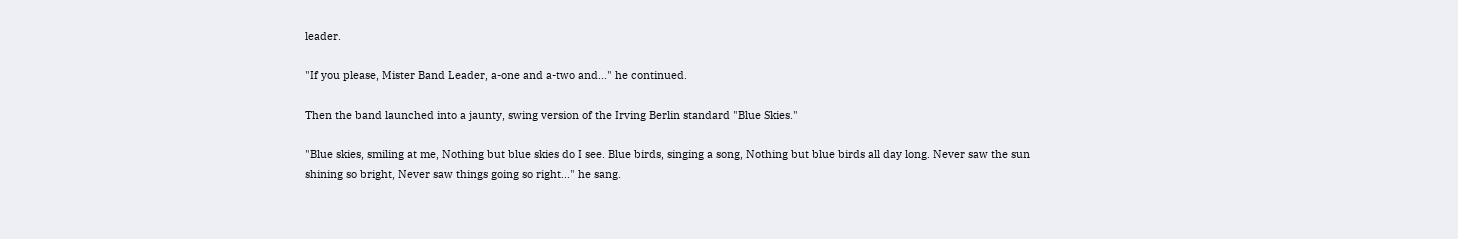leader.

"If you please, Mister Band Leader, a-one and a-two and..." he continued.

Then the band launched into a jaunty, swing version of the Irving Berlin standard "Blue Skies."

"Blue skies, smiling at me, Nothing but blue skies do I see. Blue birds, singing a song, Nothing but blue birds all day long. Never saw the sun shining so bright, Never saw things going so right..." he sang.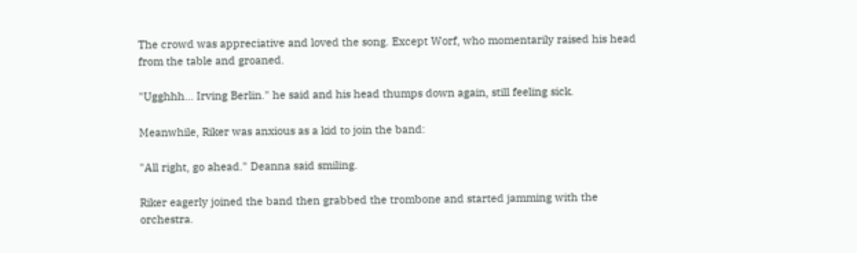The crowd was appreciative and loved the song. Except Worf, who momentarily raised his head from the table and groaned.

"Ugghhh... Irving Berlin." he said and his head thumps down again, still feeling sick.

Meanwhile, Riker was anxious as a kid to join the band:

"All right, go ahead." Deanna said smiling.

Riker eagerly joined the band then grabbed the trombone and started jamming with the orchestra.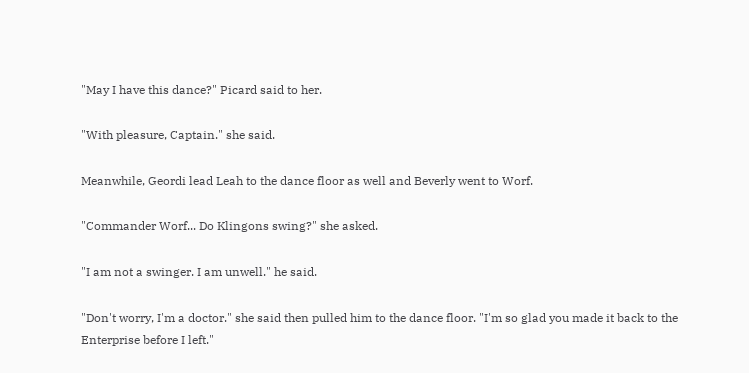"May I have this dance?" Picard said to her.

"With pleasure, Captain." she said.

Meanwhile, Geordi lead Leah to the dance floor as well and Beverly went to Worf.

"Commander Worf... Do Klingons swing?" she asked.

"I am not a swinger. I am unwell." he said.

"Don't worry, I'm a doctor." she said then pulled him to the dance floor. "I'm so glad you made it back to the Enterprise before I left."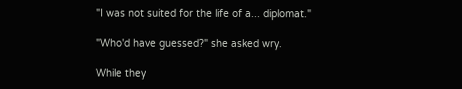"I was not suited for the life of a... diplomat."

"Who'd have guessed?" she asked wry.

While they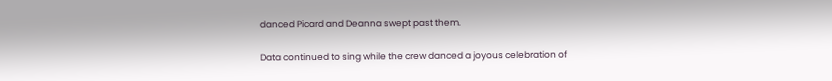danced Picard and Deanna swept past them.

Data continued to sing while the crew danced a joyous celebration of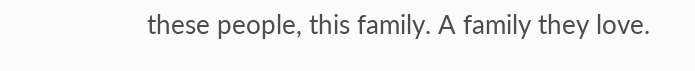these people, this family. A family they love.